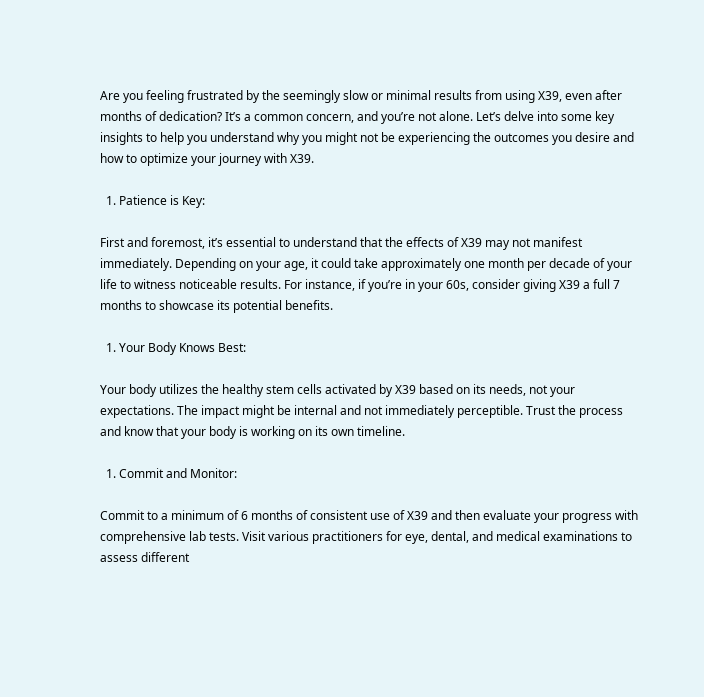Are you feeling frustrated by the seemingly slow or minimal results from using X39, even after months of dedication? It’s a common concern, and you’re not alone. Let’s delve into some key insights to help you understand why you might not be experiencing the outcomes you desire and how to optimize your journey with X39.

  1. Patience is Key:

First and foremost, it’s essential to understand that the effects of X39 may not manifest immediately. Depending on your age, it could take approximately one month per decade of your life to witness noticeable results. For instance, if you’re in your 60s, consider giving X39 a full 7 months to showcase its potential benefits.

  1. Your Body Knows Best:

Your body utilizes the healthy stem cells activated by X39 based on its needs, not your expectations. The impact might be internal and not immediately perceptible. Trust the process and know that your body is working on its own timeline.

  1. Commit and Monitor:

Commit to a minimum of 6 months of consistent use of X39 and then evaluate your progress with comprehensive lab tests. Visit various practitioners for eye, dental, and medical examinations to assess different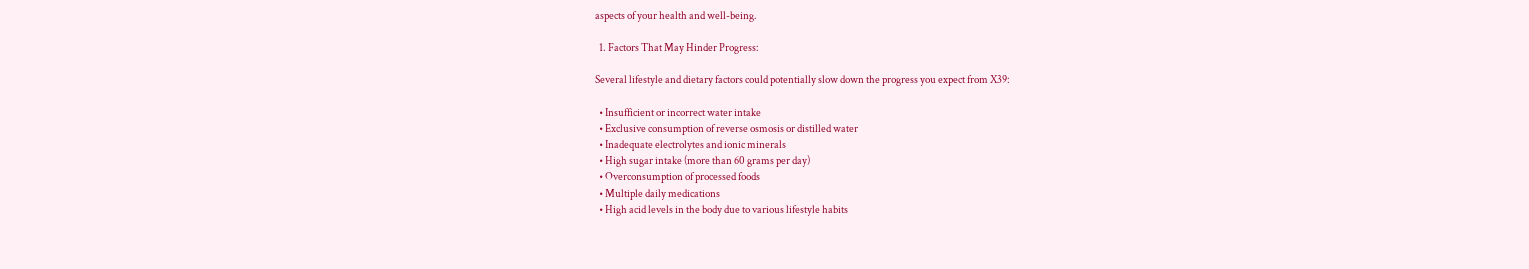aspects of your health and well-being.

  1. Factors That May Hinder Progress:

Several lifestyle and dietary factors could potentially slow down the progress you expect from X39:

  • Insufficient or incorrect water intake
  • Exclusive consumption of reverse osmosis or distilled water
  • Inadequate electrolytes and ionic minerals
  • High sugar intake (more than 60 grams per day)
  • Overconsumption of processed foods
  • Multiple daily medications
  • High acid levels in the body due to various lifestyle habits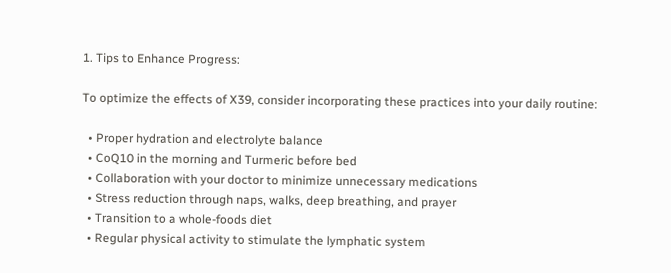1. Tips to Enhance Progress:

To optimize the effects of X39, consider incorporating these practices into your daily routine:

  • Proper hydration and electrolyte balance
  • CoQ10 in the morning and Turmeric before bed
  • Collaboration with your doctor to minimize unnecessary medications
  • Stress reduction through naps, walks, deep breathing, and prayer
  • Transition to a whole-foods diet
  • Regular physical activity to stimulate the lymphatic system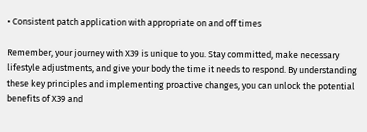• Consistent patch application with appropriate on and off times

Remember, your journey with X39 is unique to you. Stay committed, make necessary lifestyle adjustments, and give your body the time it needs to respond. By understanding these key principles and implementing proactive changes, you can unlock the potential benefits of X39 and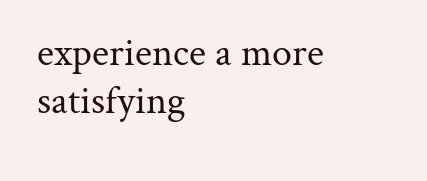experience a more satisfying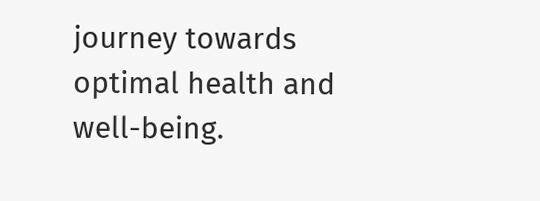journey towards optimal health and well-being.